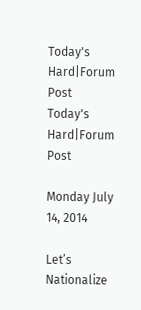Today's Hard|Forum Post
Today's Hard|Forum Post

Monday July 14, 2014

Let’s Nationalize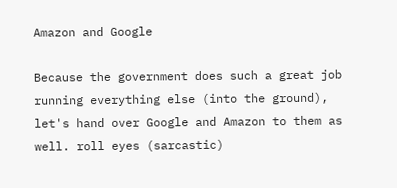Amazon and Google

Because the government does such a great job running everything else (into the ground), let's hand over Google and Amazon to them as well. roll eyes (sarcastic)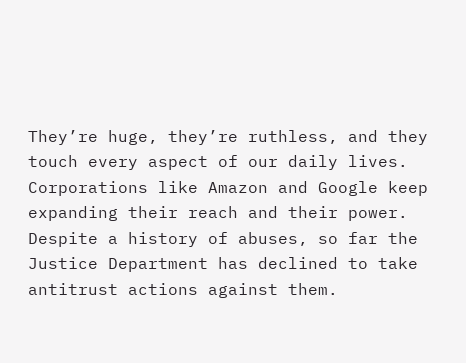They’re huge, they’re ruthless, and they touch every aspect of our daily lives. Corporations like Amazon and Google keep expanding their reach and their power. Despite a history of abuses, so far the Justice Department has declined to take antitrust actions against them.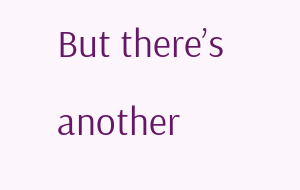But there’s another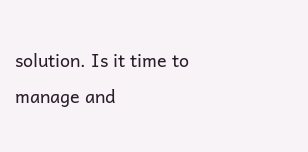solution. Is it time to manage and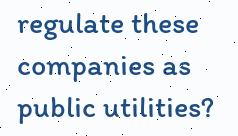regulate these companies as public utilities?